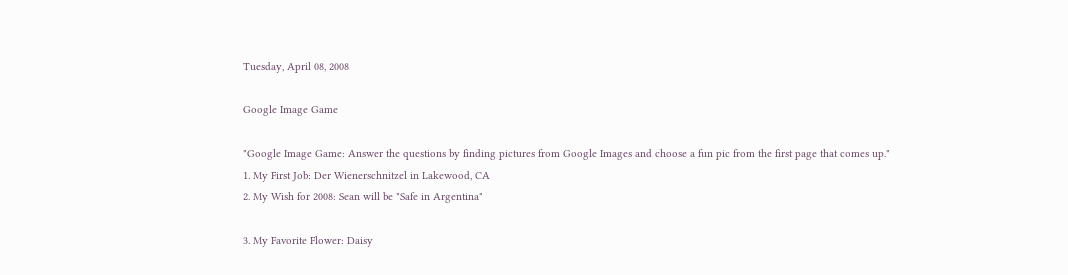Tuesday, April 08, 2008

Google Image Game

"Google Image Game: Answer the questions by finding pictures from Google Images and choose a fun pic from the first page that comes up."
1. My First Job: Der Wienerschnitzel in Lakewood, CA
2. My Wish for 2008: Sean will be "Safe in Argentina"

3. My Favorite Flower: Daisy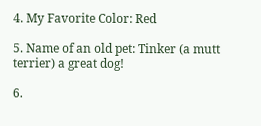4. My Favorite Color: Red

5. Name of an old pet: Tinker (a mutt terrier) a great dog!

6.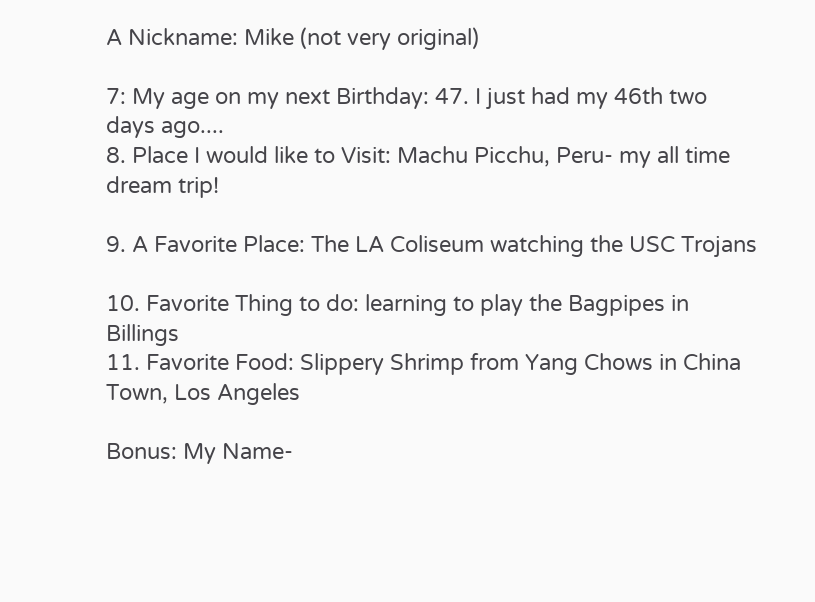A Nickname: Mike (not very original)

7: My age on my next Birthday: 47. I just had my 46th two days ago....
8. Place I would like to Visit: Machu Picchu, Peru- my all time dream trip!

9. A Favorite Place: The LA Coliseum watching the USC Trojans

10. Favorite Thing to do: learning to play the Bagpipes in Billings
11. Favorite Food: Slippery Shrimp from Yang Chows in China Town, Los Angeles

Bonus: My Name-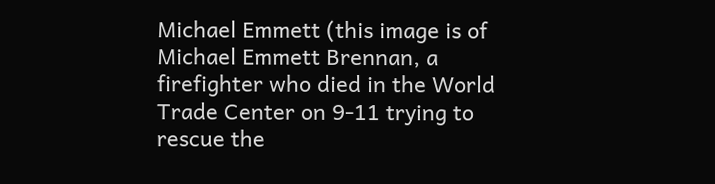Michael Emmett (this image is of Michael Emmett Brennan, a firefighter who died in the World Trade Center on 9-11 trying to rescue the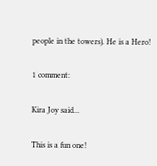people in the towers). He is a Hero!

1 comment:

Kira Joy said...

This is a fun one!